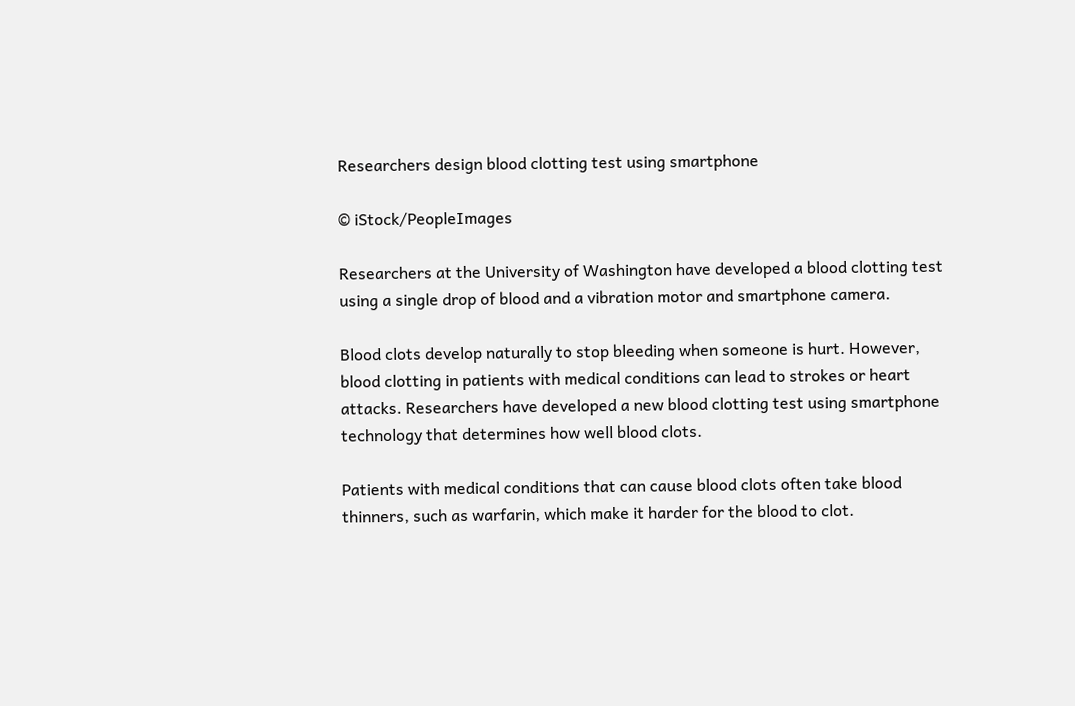Researchers design blood clotting test using smartphone

© iStock/PeopleImages

Researchers at the University of Washington have developed a blood clotting test using a single drop of blood and a vibration motor and smartphone camera.

Blood clots develop naturally to stop bleeding when someone is hurt. However, blood clotting in patients with medical conditions can lead to strokes or heart attacks. Researchers have developed a new blood clotting test using smartphone technology that determines how well blood clots.

Patients with medical conditions that can cause blood clots often take blood thinners, such as warfarin, which make it harder for the blood to clot.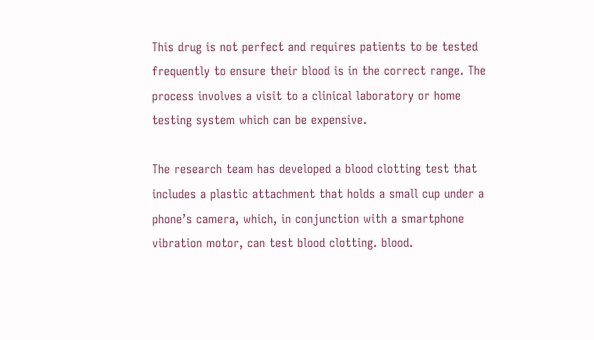This drug is not perfect and requires patients to be tested frequently to ensure their blood is in the correct range. The process involves a visit to a clinical laboratory or home testing system which can be expensive.

The research team has developed a blood clotting test that includes a plastic attachment that holds a small cup under a phone’s camera, which, in conjunction with a smartphone vibration motor, can test blood clotting. blood.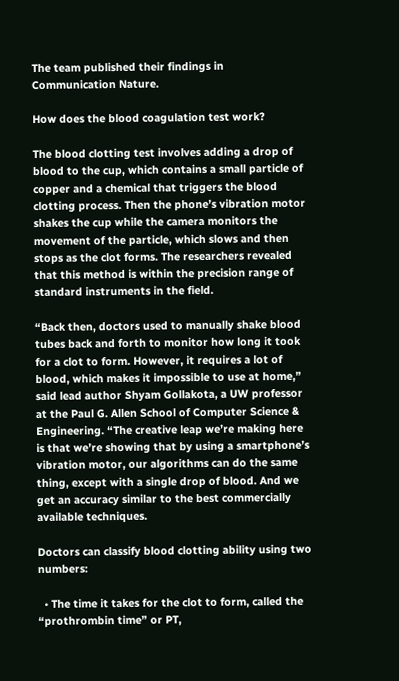The team published their findings in Communication Nature.

How does the blood coagulation test work?

The blood clotting test involves adding a drop of blood to the cup, which contains a small particle of copper and a chemical that triggers the blood clotting process. Then the phone’s vibration motor shakes the cup while the camera monitors the movement of the particle, which slows and then stops as the clot forms. The researchers revealed that this method is within the precision range of standard instruments in the field.

“Back then, doctors used to manually shake blood tubes back and forth to monitor how long it took for a clot to form. However, it requires a lot of blood, which makes it impossible to use at home,” said lead author Shyam Gollakota, a UW professor at the Paul G. Allen School of Computer Science & Engineering. “The creative leap we’re making here is that we’re showing that by using a smartphone’s vibration motor, our algorithms can do the same thing, except with a single drop of blood. And we get an accuracy similar to the best commercially available techniques.

Doctors can classify blood clotting ability using two numbers:

  • The time it takes for the clot to form, called the “prothrombin time” or PT,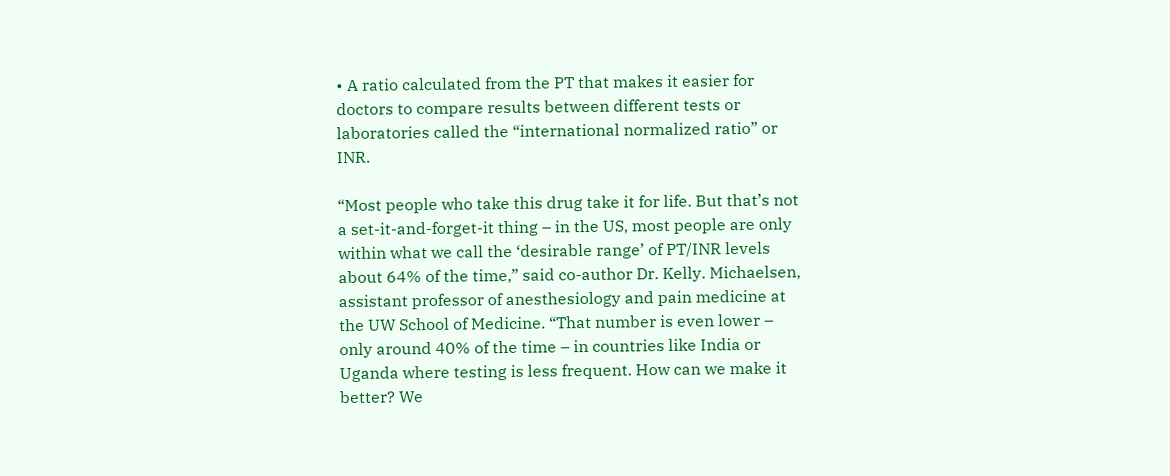• A ratio calculated from the PT that makes it easier for doctors to compare results between different tests or laboratories called the “international normalized ratio” or INR.

“Most people who take this drug take it for life. But that’s not a set-it-and-forget-it thing – in the US, most people are only within what we call the ‘desirable range’ of PT/INR levels about 64% of the time,” said co-author Dr. Kelly. Michaelsen, assistant professor of anesthesiology and pain medicine at the UW School of Medicine. “That number is even lower – only around 40% of the time – in countries like India or Uganda where testing is less frequent. How can we make it better? We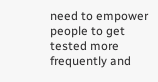need to empower people to get tested more frequently and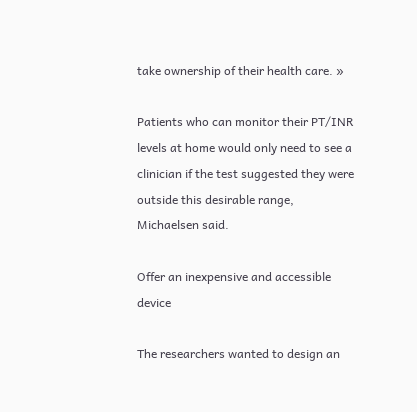take ownership of their health care. »

Patients who can monitor their PT/INR levels at home would only need to see a clinician if the test suggested they were outside this desirable range, Michaelsen said.

Offer an inexpensive and accessible device

The researchers wanted to design an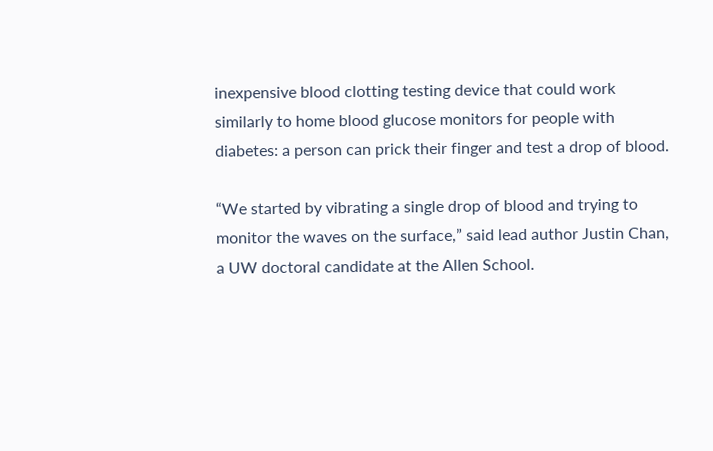inexpensive blood clotting testing device that could work similarly to home blood glucose monitors for people with diabetes: a person can prick their finger and test a drop of blood.

“We started by vibrating a single drop of blood and trying to monitor the waves on the surface,” said lead author Justin Chan, a UW doctoral candidate at the Allen School.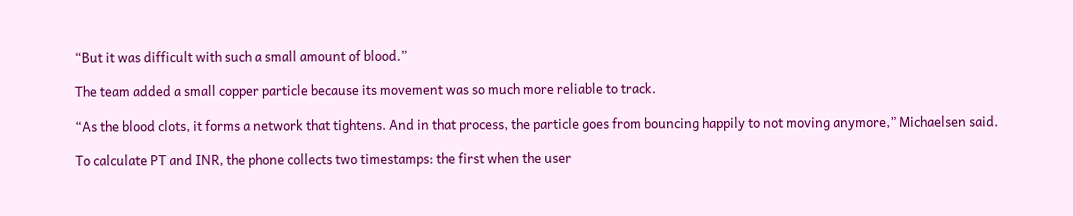“But it was difficult with such a small amount of blood.”

The team added a small copper particle because its movement was so much more reliable to track.

“As the blood clots, it forms a network that tightens. And in that process, the particle goes from bouncing happily to not moving anymore,” Michaelsen said.

To calculate PT and INR, the phone collects two timestamps: the first when the user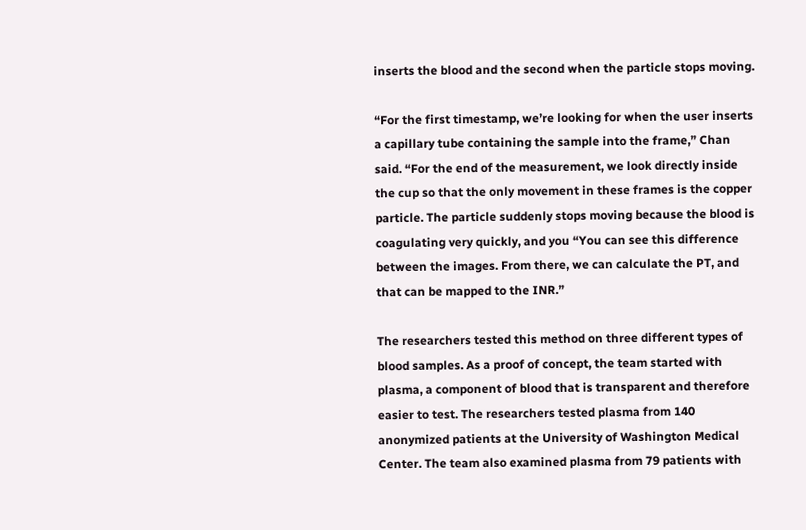inserts the blood and the second when the particle stops moving.

“For the first timestamp, we’re looking for when the user inserts a capillary tube containing the sample into the frame,” Chan said. “For the end of the measurement, we look directly inside the cup so that the only movement in these frames is the copper particle. The particle suddenly stops moving because the blood is coagulating very quickly, and you “You can see this difference between the images. From there, we can calculate the PT, and that can be mapped to the INR.”

The researchers tested this method on three different types of blood samples. As a proof of concept, the team started with plasma, a component of blood that is transparent and therefore easier to test. The researchers tested plasma from 140 anonymized patients at the University of Washington Medical Center. The team also examined plasma from 79 patients with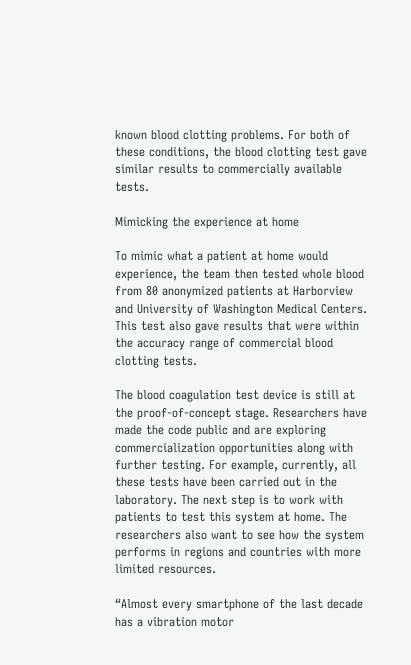known blood clotting problems. For both of these conditions, the blood clotting test gave similar results to commercially available tests.

Mimicking the experience at home

To mimic what a patient at home would experience, the team then tested whole blood from 80 anonymized patients at Harborview and University of Washington Medical Centers. This test also gave results that were within the accuracy range of commercial blood clotting tests.

The blood coagulation test device is still at the proof-of-concept stage. Researchers have made the code public and are exploring commercialization opportunities along with further testing. For example, currently, all these tests have been carried out in the laboratory. The next step is to work with patients to test this system at home. The researchers also want to see how the system performs in regions and countries with more limited resources.

“Almost every smartphone of the last decade has a vibration motor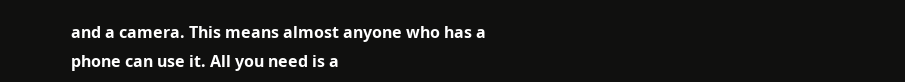and a camera. This means almost anyone who has a phone can use it. All you need is a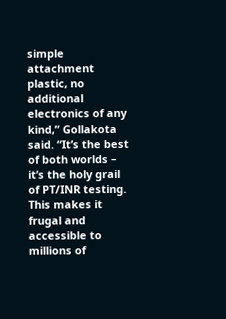simple attachment plastic, no additional electronics of any kind,” Gollakota said. “It’s the best of both worlds – it’s the holy grail of PT/INR testing. This makes it frugal and accessible to millions of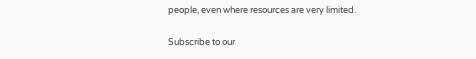people, even where resources are very limited.

Subscribe to our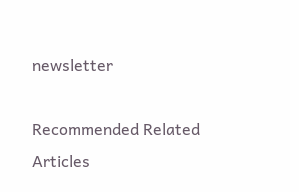newsletter

Recommended Related Articles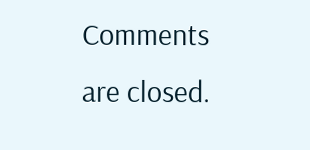Comments are closed.